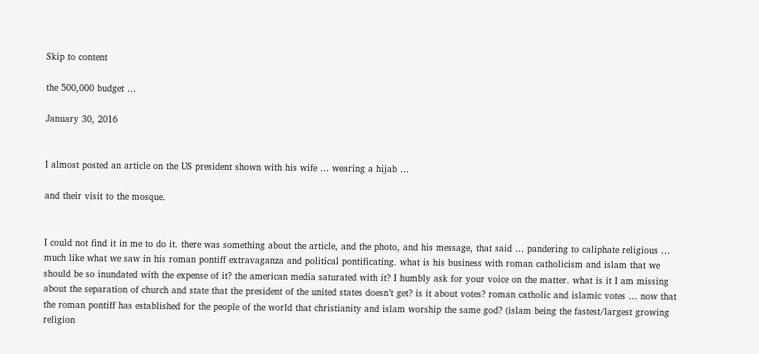Skip to content

the 500,000 budget …

January 30, 2016


I almost posted an article on the US president shown with his wife … wearing a hijab …

and their visit to the mosque.


I could not find it in me to do it. there was something about the article, and the photo, and his message, that said … pandering to caliphate religious … much like what we saw in his roman pontiff extravaganza and political pontificating. what is his business with roman catholicism and islam that we should be so inundated with the expense of it? the american media saturated with it? I humbly ask for your voice on the matter. what is it I am missing about the separation of church and state that the president of the united states doesn’t get? is it about votes? roman catholic and islamic votes … now that the roman pontiff has established for the people of the world that christianity and islam worship the same god? (islam being the fastest/largest growing religion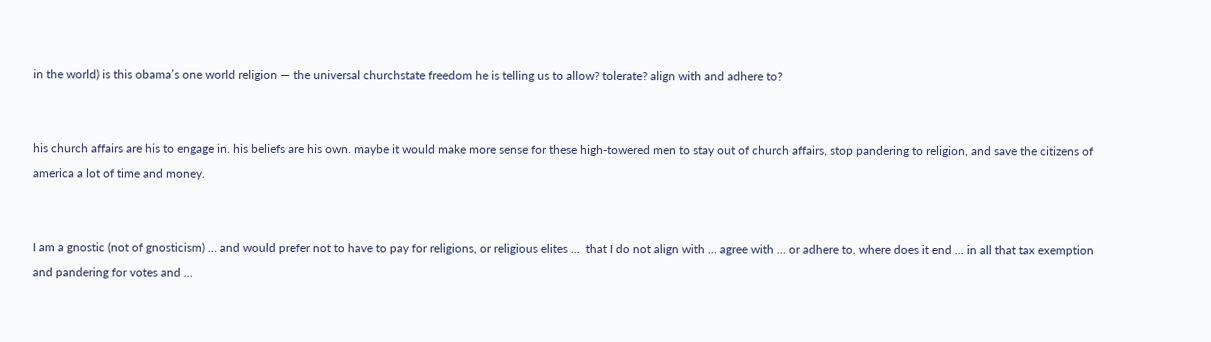in the world) is this obama’s one world religion — the universal churchstate freedom he is telling us to allow? tolerate? align with and adhere to?


his church affairs are his to engage in. his beliefs are his own. maybe it would make more sense for these high-towered men to stay out of church affairs, stop pandering to religion, and save the citizens of america a lot of time and money.


I am a gnostic (not of gnosticism) … and would prefer not to have to pay for religions, or religious elites …  that I do not align with … agree with … or adhere to. where does it end … in all that tax exemption and pandering for votes and …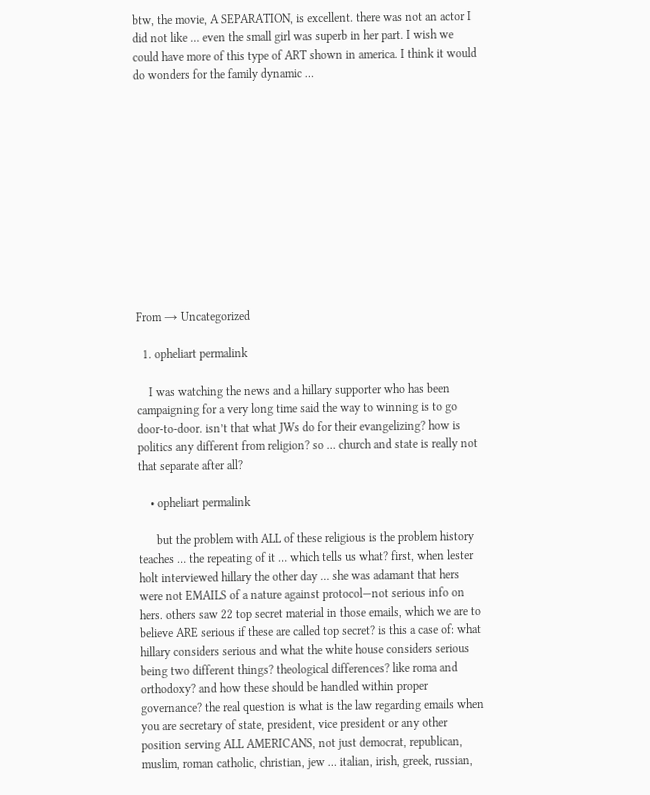btw, the movie, A SEPARATION, is excellent. there was not an actor I did not like … even the small girl was superb in her part. I wish we could have more of this type of ART shown in america. I think it would do wonders for the family dynamic …












From → Uncategorized

  1. opheliart permalink

    I was watching the news and a hillary supporter who has been campaigning for a very long time said the way to winning is to go door-to-door. isn’t that what JWs do for their evangelizing? how is politics any different from religion? so … church and state is really not that separate after all?

    • opheliart permalink

      but the problem with ALL of these religious is the problem history teaches … the repeating of it … which tells us what? first, when lester holt interviewed hillary the other day … she was adamant that hers were not EMAILS of a nature against protocol—not serious info on hers. others saw 22 top secret material in those emails, which we are to believe ARE serious if these are called top secret? is this a case of: what hillary considers serious and what the white house considers serious being two different things? theological differences? like roma and orthodoxy? and how these should be handled within proper governance? the real question is what is the law regarding emails when you are secretary of state, president, vice president or any other position serving ALL AMERICANS, not just democrat, republican, muslim, roman catholic, christian, jew … italian, irish, greek, russian,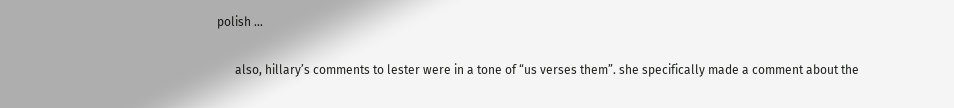polish …

      also, hillary’s comments to lester were in a tone of “us verses them”. she specifically made a comment about the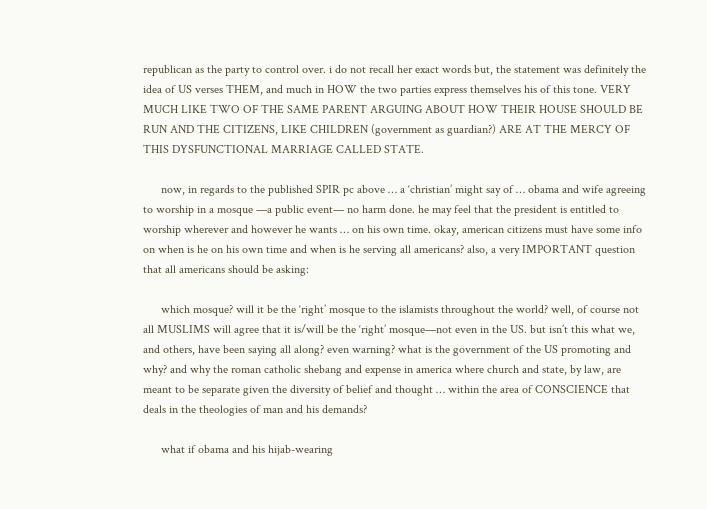republican as the party to control over. i do not recall her exact words but, the statement was definitely the idea of US verses THEM, and much in HOW the two parties express themselves his of this tone. VERY MUCH LIKE TWO OF THE SAME PARENT ARGUING ABOUT HOW THEIR HOUSE SHOULD BE RUN AND THE CITIZENS, LIKE CHILDREN (government as guardian?) ARE AT THE MERCY OF THIS DYSFUNCTIONAL MARRIAGE CALLED STATE.

      now, in regards to the published SPIR pc above … a ‘christian’ might say of … obama and wife agreeing to worship in a mosque —a public event— no harm done. he may feel that the president is entitled to worship wherever and however he wants … on his own time. okay, american citizens must have some info on when is he on his own time and when is he serving all americans? also, a very IMPORTANT question that all americans should be asking:

      which mosque? will it be the ‘right’ mosque to the islamists throughout the world? well, of course not all MUSLIMS will agree that it is/will be the ‘right’ mosque—not even in the US. but isn’t this what we, and others, have been saying all along? even warning? what is the government of the US promoting and why? and why the roman catholic shebang and expense in america where church and state, by law, are meant to be separate given the diversity of belief and thought … within the area of CONSCIENCE that deals in the theologies of man and his demands?

      what if obama and his hijab-wearing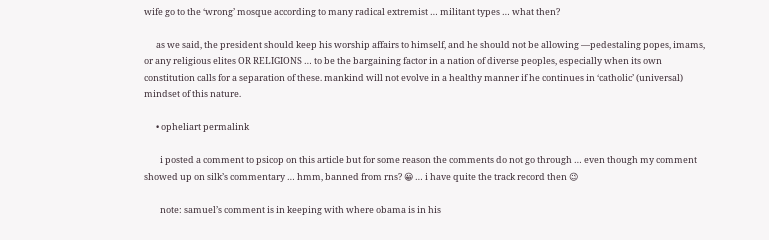wife go to the ‘wrong’ mosque according to many radical extremist … militant types … what then?

      as we said, the president should keep his worship affairs to himself, and he should not be allowing —pedestaling popes, imams, or any religious elites OR RELIGIONS … to be the bargaining factor in a nation of diverse peoples, especially when its own constitution calls for a separation of these. mankind will not evolve in a healthy manner if he continues in ‘catholic’ (universal) mindset of this nature.

      • opheliart permalink

        i posted a comment to psicop on this article but for some reason the comments do not go through … even though my comment showed up on silk’s commentary … hmm, banned from rns? 😀 … i have quite the track record then 😉

        note: samuel’s comment is in keeping with where obama is in his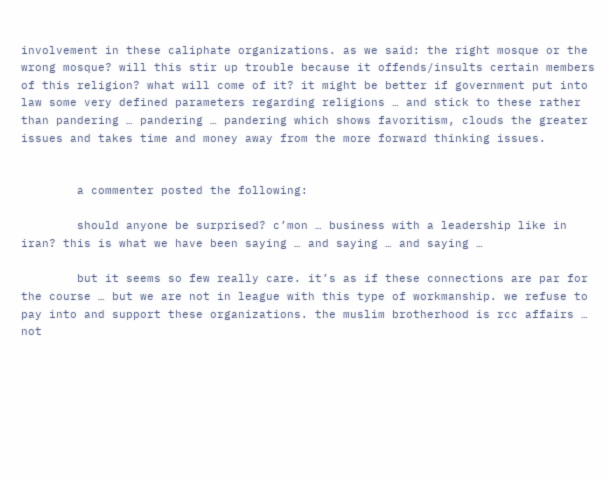involvement in these caliphate organizations. as we said: the right mosque or the wrong mosque? will this stir up trouble because it offends/insults certain members of this religion? what will come of it? it might be better if government put into law some very defined parameters regarding religions … and stick to these rather than pandering … pandering … pandering which shows favoritism, clouds the greater issues and takes time and money away from the more forward thinking issues.


        a commenter posted the following:

        should anyone be surprised? c’mon … business with a leadership like in iran? this is what we have been saying … and saying … and saying …

        but it seems so few really care. it’s as if these connections are par for the course … but we are not in league with this type of workmanship. we refuse to pay into and support these organizations. the muslim brotherhood is rcc affairs … not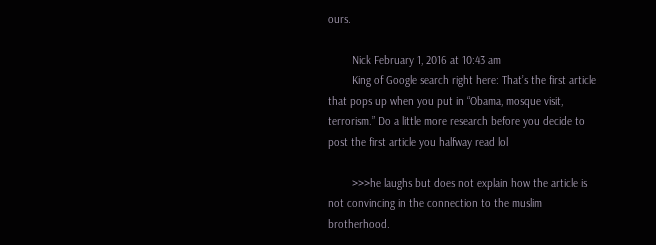ours.

        Nick February 1, 2016 at 10:43 am
        King of Google search right here: That’s the first article that pops up when you put in “Obama, mosque visit, terrorism.” Do a little more research before you decide to post the first article you halfway read lol

        >>>he laughs but does not explain how the article is not convincing in the connection to the muslim brotherhood.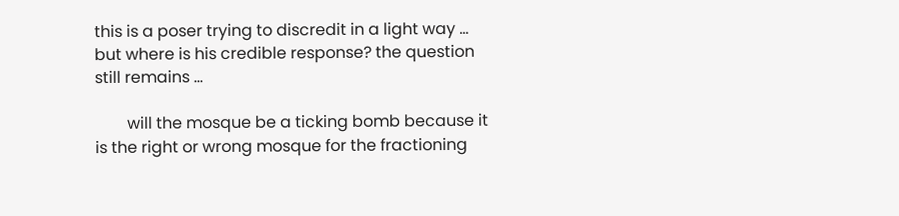this is a poser trying to discredit in a light way … but where is his credible response? the question still remains …

        will the mosque be a ticking bomb because it is the right or wrong mosque for the fractioning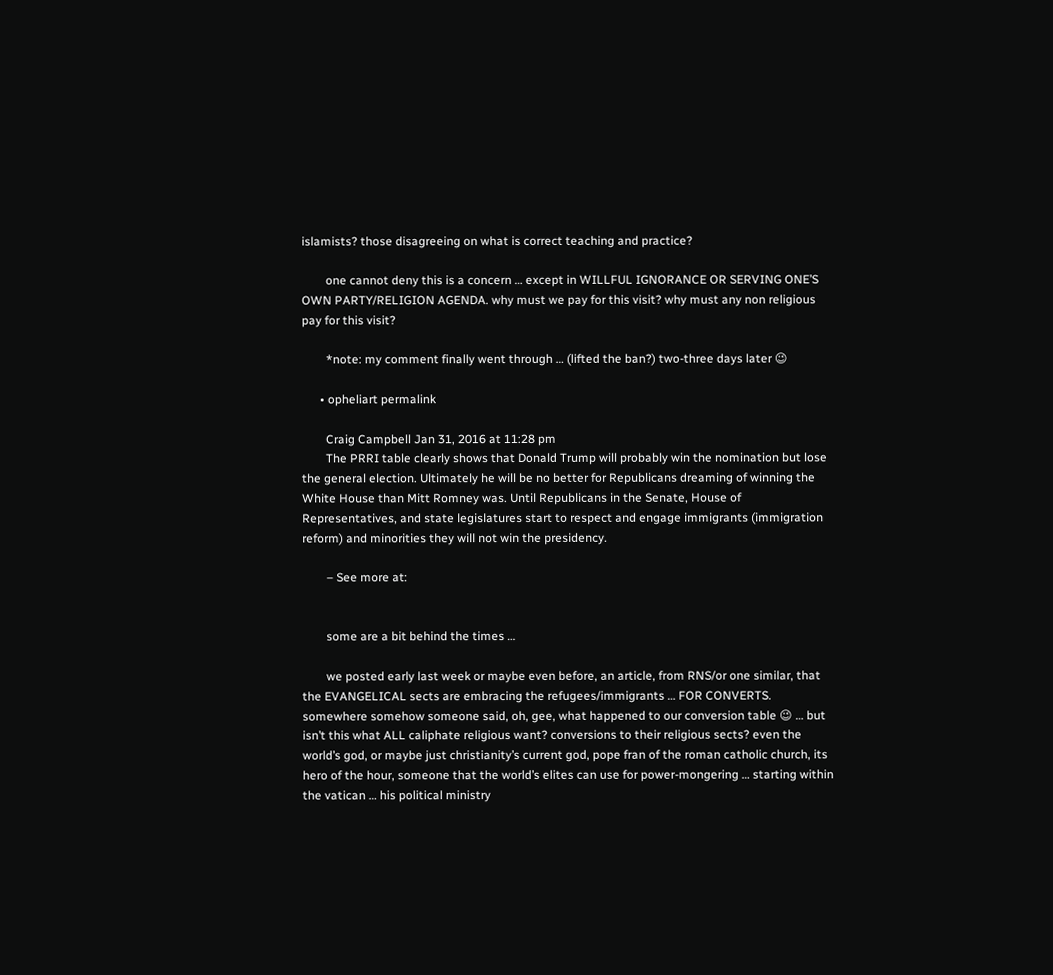islamists? those disagreeing on what is correct teaching and practice?

        one cannot deny this is a concern … except in WILLFUL IGNORANCE OR SERVING ONE’S OWN PARTY/RELIGION AGENDA. why must we pay for this visit? why must any non religious pay for this visit?

        *note: my comment finally went through … (lifted the ban?) two-three days later 😉

      • opheliart permalink

        Craig Campbell Jan 31, 2016 at 11:28 pm
        The PRRI table clearly shows that Donald Trump will probably win the nomination but lose the general election. Ultimately he will be no better for Republicans dreaming of winning the White House than Mitt Romney was. Until Republicans in the Senate, House of Representatives, and state legislatures start to respect and engage immigrants (immigration reform) and minorities they will not win the presidency.

        – See more at:


        some are a bit behind the times …

        we posted early last week or maybe even before, an article, from RNS/or one similar, that the EVANGELICAL sects are embracing the refugees/immigrants … FOR CONVERTS. somewhere somehow someone said, oh, gee, what happened to our conversion table 😉 … but isn’t this what ALL caliphate religious want? conversions to their religious sects? even the world’s god, or maybe just christianity’s current god, pope fran of the roman catholic church, its hero of the hour, someone that the world’s elites can use for power-mongering … starting within the vatican … his political ministry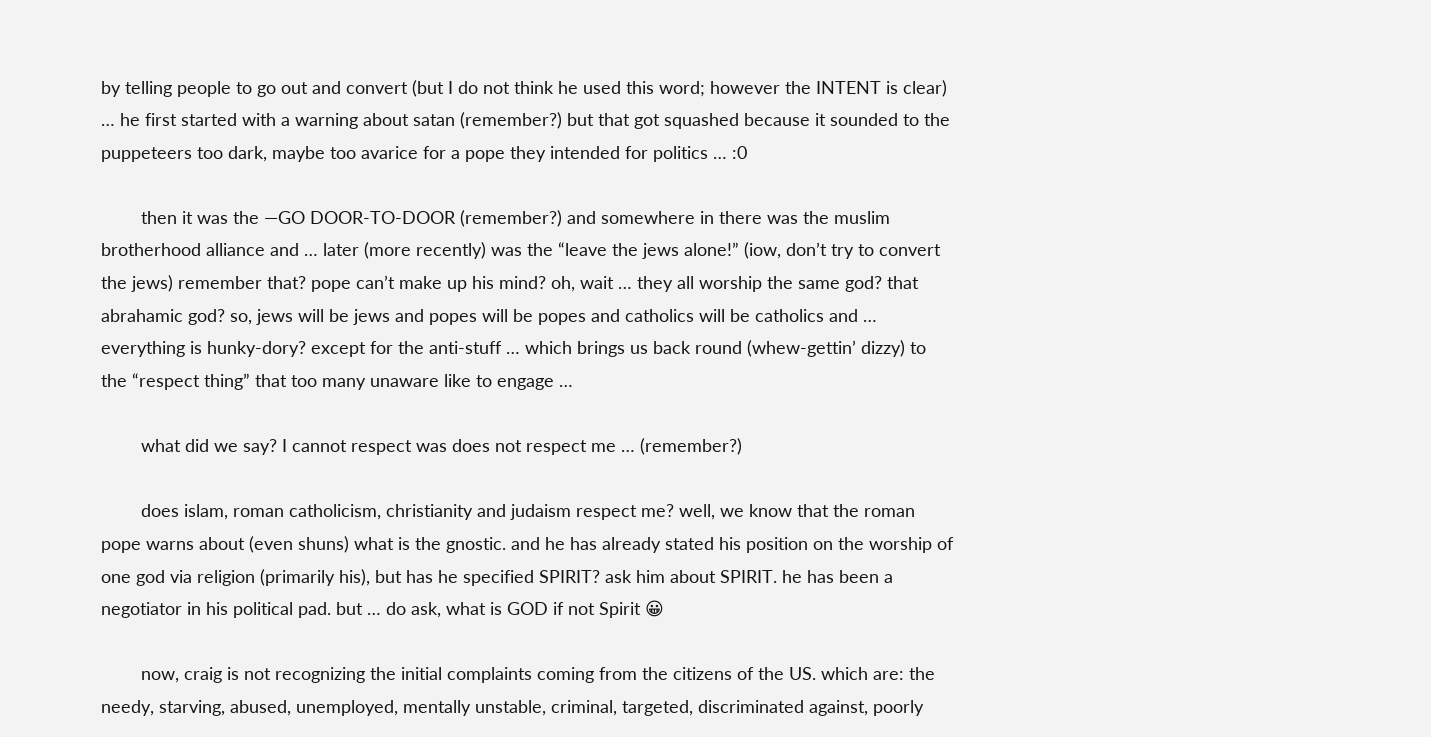by telling people to go out and convert (but I do not think he used this word; however the INTENT is clear) … he first started with a warning about satan (remember?) but that got squashed because it sounded to the puppeteers too dark, maybe too avarice for a pope they intended for politics … :0

        then it was the —GO DOOR-TO-DOOR (remember?) and somewhere in there was the muslim brotherhood alliance and … later (more recently) was the “leave the jews alone!” (iow, don’t try to convert the jews) remember that? pope can’t make up his mind? oh, wait … they all worship the same god? that abrahamic god? so, jews will be jews and popes will be popes and catholics will be catholics and … everything is hunky-dory? except for the anti-stuff … which brings us back round (whew-gettin’ dizzy) to the “respect thing” that too many unaware like to engage …

        what did we say? I cannot respect was does not respect me … (remember?)

        does islam, roman catholicism, christianity and judaism respect me? well, we know that the roman pope warns about (even shuns) what is the gnostic. and he has already stated his position on the worship of one god via religion (primarily his), but has he specified SPIRIT? ask him about SPIRIT. he has been a negotiator in his political pad. but … do ask, what is GOD if not Spirit 😀

        now, craig is not recognizing the initial complaints coming from the citizens of the US. which are: the needy, starving, abused, unemployed, mentally unstable, criminal, targeted, discriminated against, poorly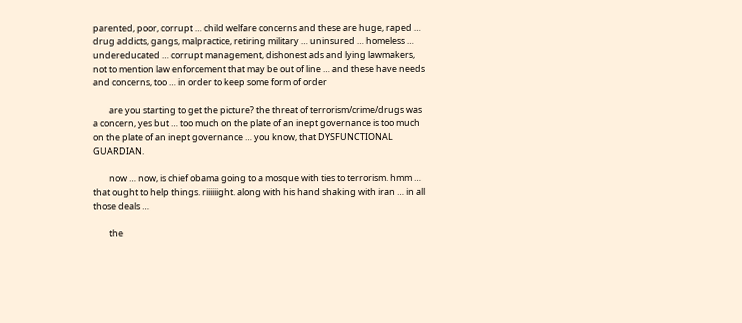parented, poor, corrupt … child welfare concerns and these are huge, raped … drug addicts, gangs, malpractice, retiring military … uninsured … homeless … undereducated … corrupt management, dishonest ads and lying lawmakers, not to mention law enforcement that may be out of line … and these have needs and concerns, too … in order to keep some form of order

        are you starting to get the picture? the threat of terrorism/crime/drugs was a concern, yes but … too much on the plate of an inept governance is too much on the plate of an inept governance … you know, that DYSFUNCTIONAL GUARDIAN.

        now … now, is chief obama going to a mosque with ties to terrorism. hmm … that ought to help things. riiiiiight. along with his hand shaking with iran … in all those deals …

        the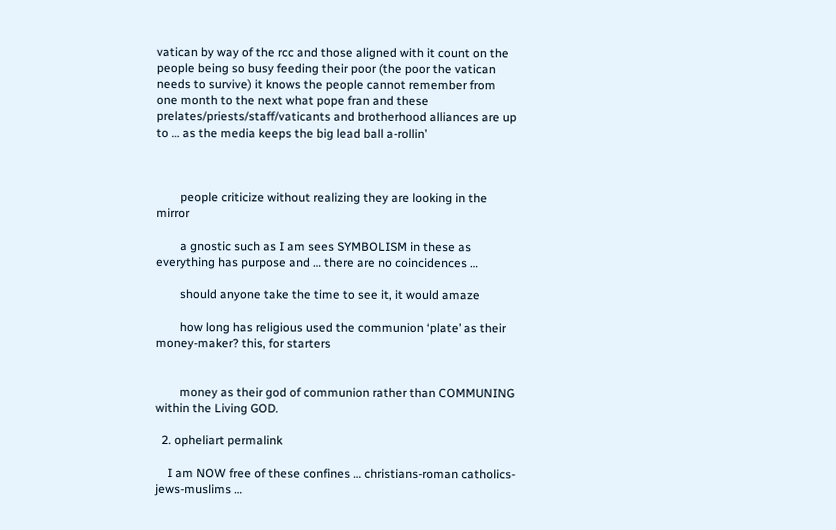vatican by way of the rcc and those aligned with it count on the people being so busy feeding their poor (the poor the vatican needs to survive) it knows the people cannot remember from one month to the next what pope fran and these prelates/priests/staff/vaticants and brotherhood alliances are up to … as the media keeps the big lead ball a-rollin’



        people criticize without realizing they are looking in the mirror

        a gnostic such as I am sees SYMBOLISM in these as everything has purpose and … there are no coincidences …

        should anyone take the time to see it, it would amaze

        how long has religious used the communion ‘plate’ as their money-maker? this, for starters


        money as their god of communion rather than COMMUNING within the Living GOD.

  2. opheliart permalink

    I am NOW free of these confines … christians-roman catholics-jews-muslims …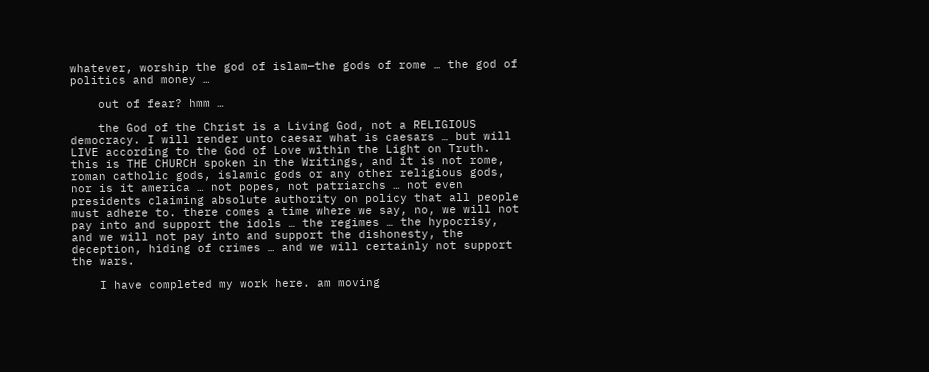whatever, worship the god of islam—the gods of rome … the god of politics and money …

    out of fear? hmm …

    the God of the Christ is a Living God, not a RELIGIOUS democracy. I will render unto caesar what is caesars … but will LIVE according to the God of Love within the Light on Truth. this is THE CHURCH spoken in the Writings, and it is not rome, roman catholic gods, islamic gods or any other religious gods, nor is it america … not popes, not patriarchs … not even presidents claiming absolute authority on policy that all people must adhere to. there comes a time where we say, no, we will not pay into and support the idols … the regimes … the hypocrisy, and we will not pay into and support the dishonesty, the deception, hiding of crimes … and we will certainly not support the wars.

    I have completed my work here. am moving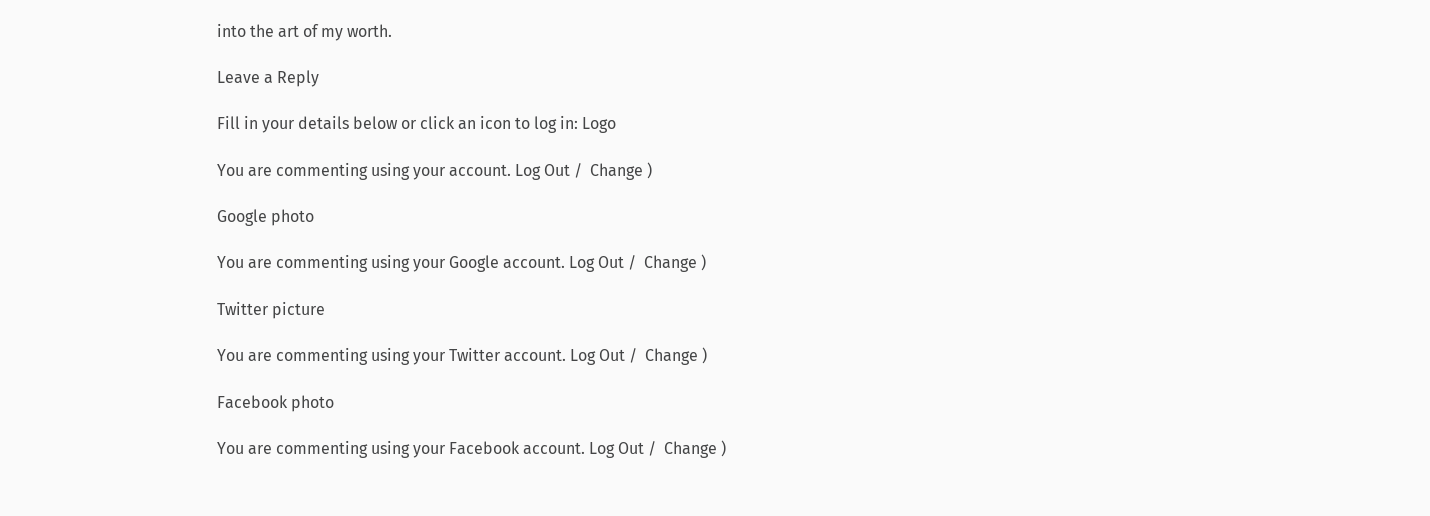into the art of my worth.

Leave a Reply

Fill in your details below or click an icon to log in: Logo

You are commenting using your account. Log Out /  Change )

Google photo

You are commenting using your Google account. Log Out /  Change )

Twitter picture

You are commenting using your Twitter account. Log Out /  Change )

Facebook photo

You are commenting using your Facebook account. Log Out /  Change )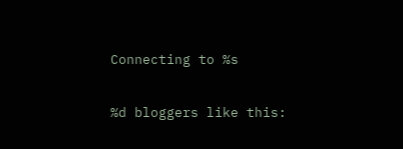Connecting to %s

%d bloggers like this: